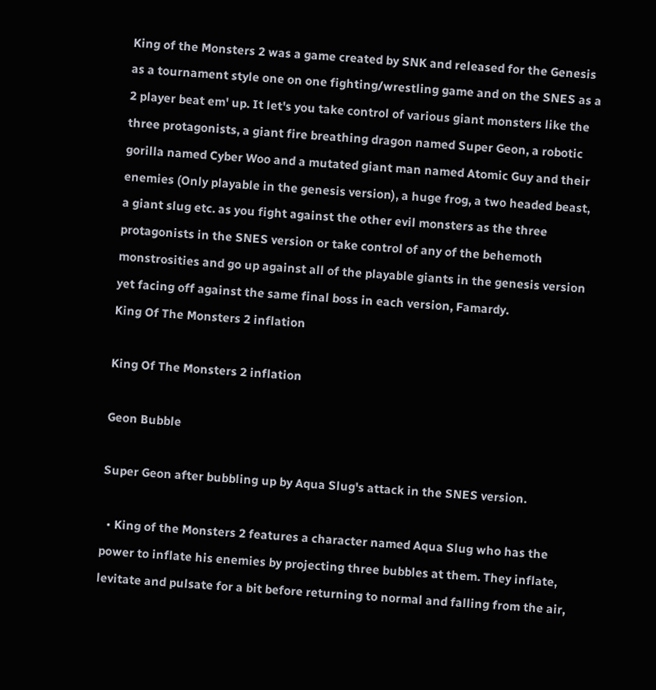King of the Monsters 2 was a game created by SNK and released for the Genesis as a tournament style one on one fighting/wrestling game and on the SNES as a 2 player beat em' up. It let's you take control of various giant monsters like the three protagonists, a giant fire breathing dragon named Super Geon, a robotic gorilla named Cyber Woo and a mutated giant man named Atomic Guy and their enemies (Only playable in the genesis version), a huge frog, a two headed beast, a giant slug etc. as you fight against the other evil monsters as the three protagonists in the SNES version or take control of any of the behemoth monstrosities and go up against all of the playable giants in the genesis version yet facing off against the same final boss in each version, Famardy.
King Of The Monsters 2 inflation

King Of The Monsters 2 inflation

Geon Bubble

Super Geon after bubbling up by Aqua Slug's attack in the SNES version.

  • King of the Monsters 2 features a character named Aqua Slug who has the power to inflate his enemies by projecting three bubbles at them. They inflate, levitate and pulsate for a bit before returning to normal and falling from the air,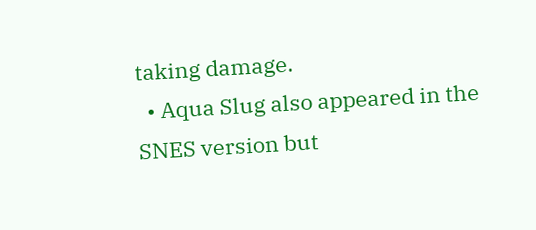taking damage.
  • Aqua Slug also appeared in the SNES version but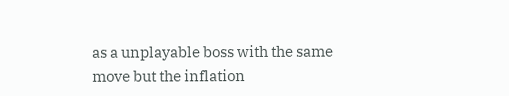as a unplayable boss with the same move but the inflation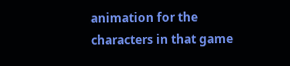animation for the characters in that game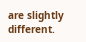are slightly different.